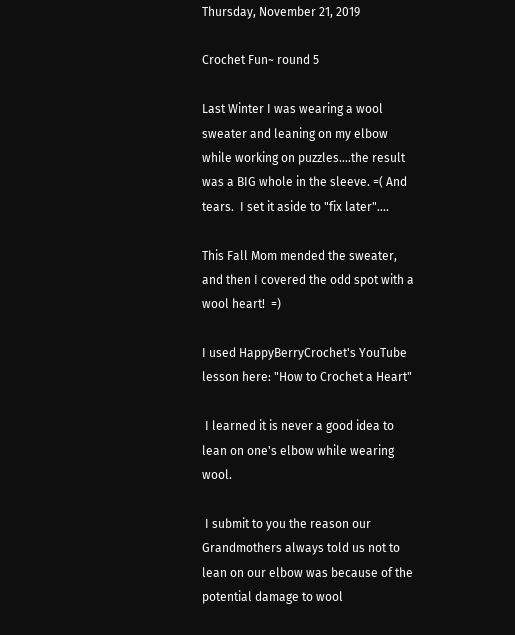Thursday, November 21, 2019

Crochet Fun~ round 5

Last Winter I was wearing a wool sweater and leaning on my elbow while working on puzzles....the result was a BIG whole in the sleeve. =( And tears.  I set it aside to "fix later"....

This Fall Mom mended the sweater, and then I covered the odd spot with a wool heart!  =)

I used HappyBerryCrochet's YouTube lesson here: "How to Crochet a Heart"

 I learned it is never a good idea to lean on one's elbow while wearing wool.

 I submit to you the reason our Grandmothers always told us not to lean on our elbow was because of the potential damage to wool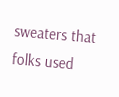sweaters that folks used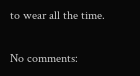to wear all the time.


No comments: